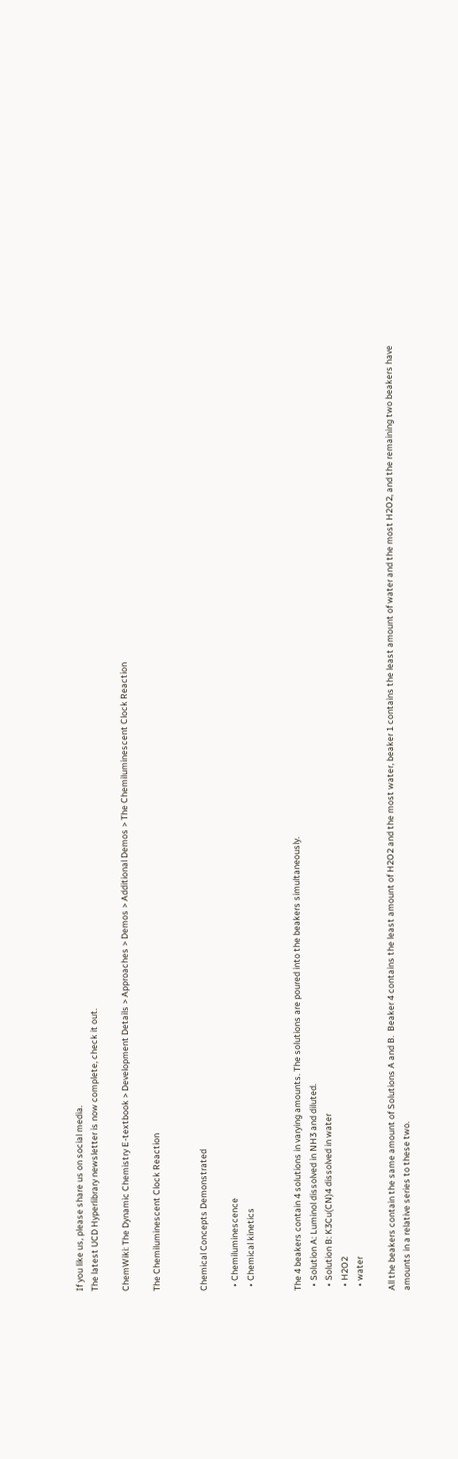If you like us, please share us on social media.
The latest UCD Hyperlibrary newsletter is now complete, check it out.

ChemWiki: The Dynamic Chemistry E-textbook > Development Details > Approaches > Demos > Additional Demos > The Chemiluminescent Clock Reaction

The Chemiluminescent Clock Reaction


Chemical Concepts Demonstrated

  • Chemiluminescence
  • Chemical kinetics


The 4 beakers contain 4 solutions in varying amounts. The solutions are poured into the beakers simultaneously.
  • Solution A: Luminol dissolved in NH3 and diluted.
  • Solution B: K3Cu(CN)4 dissolved in water
  • H2O2
  • water

All the beakers contain the same amount of Solutions A and B.  Beaker 4 contains the least amount of H2O2 and the most water, beaker 1 contains the least amount of water and the most H2O2, and the remaining two beakers have amounts in a relative series to these two.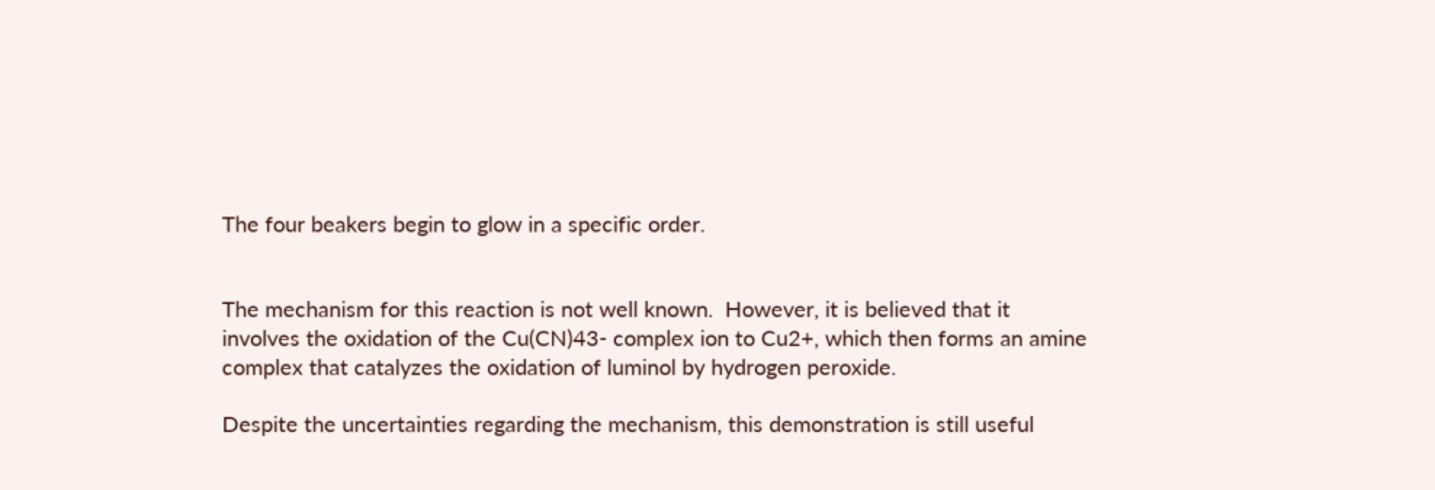The four beakers begin to glow in a specific order.


The mechanism for this reaction is not well known.  However, it is believed that it involves the oxidation of the Cu(CN)43- complex ion to Cu2+, which then forms an amine complex that catalyzes the oxidation of luminol by hydrogen peroxide.

Despite the uncertainties regarding the mechanism, this demonstration is still useful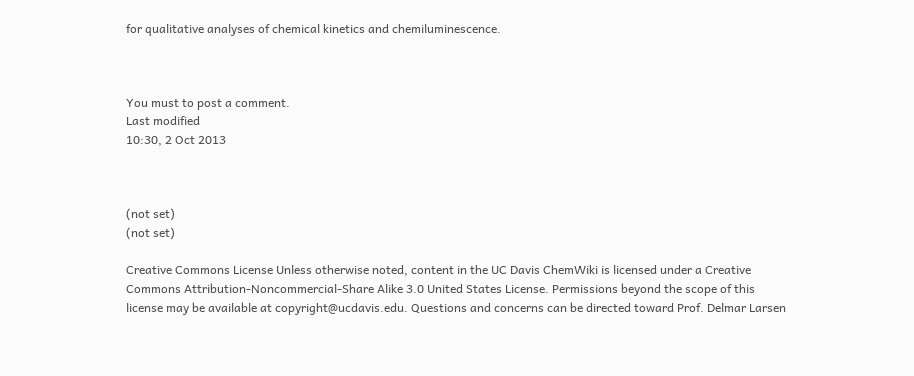for qualitative analyses of chemical kinetics and chemiluminescence.



You must to post a comment.
Last modified
10:30, 2 Oct 2013



(not set)
(not set)

Creative Commons License Unless otherwise noted, content in the UC Davis ChemWiki is licensed under a Creative Commons Attribution-Noncommercial-Share Alike 3.0 United States License. Permissions beyond the scope of this license may be available at copyright@ucdavis.edu. Questions and concerns can be directed toward Prof. Delmar Larsen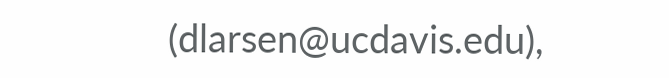(dlarsen@ucdavis.edu),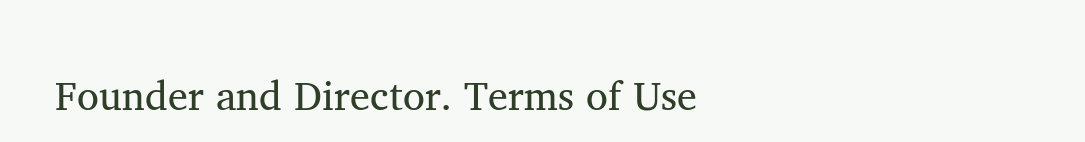Founder and Director. Terms of Use